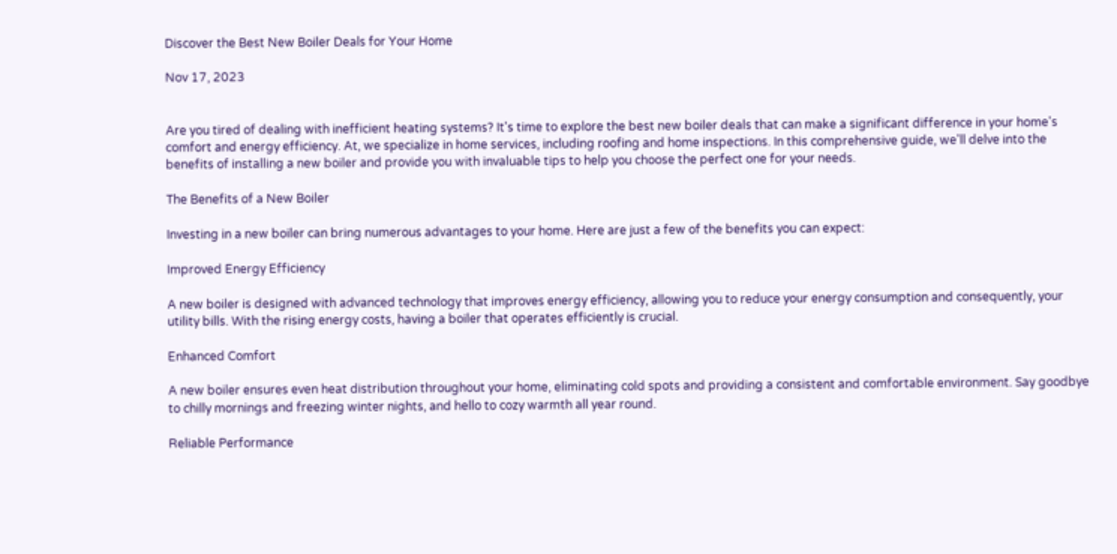Discover the Best New Boiler Deals for Your Home

Nov 17, 2023


Are you tired of dealing with inefficient heating systems? It's time to explore the best new boiler deals that can make a significant difference in your home's comfort and energy efficiency. At, we specialize in home services, including roofing and home inspections. In this comprehensive guide, we'll delve into the benefits of installing a new boiler and provide you with invaluable tips to help you choose the perfect one for your needs.

The Benefits of a New Boiler

Investing in a new boiler can bring numerous advantages to your home. Here are just a few of the benefits you can expect:

Improved Energy Efficiency

A new boiler is designed with advanced technology that improves energy efficiency, allowing you to reduce your energy consumption and consequently, your utility bills. With the rising energy costs, having a boiler that operates efficiently is crucial.

Enhanced Comfort

A new boiler ensures even heat distribution throughout your home, eliminating cold spots and providing a consistent and comfortable environment. Say goodbye to chilly mornings and freezing winter nights, and hello to cozy warmth all year round.

Reliable Performance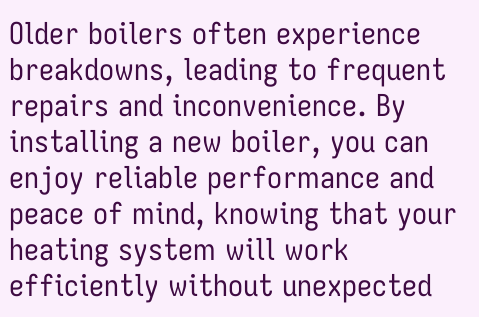Older boilers often experience breakdowns, leading to frequent repairs and inconvenience. By installing a new boiler, you can enjoy reliable performance and peace of mind, knowing that your heating system will work efficiently without unexpected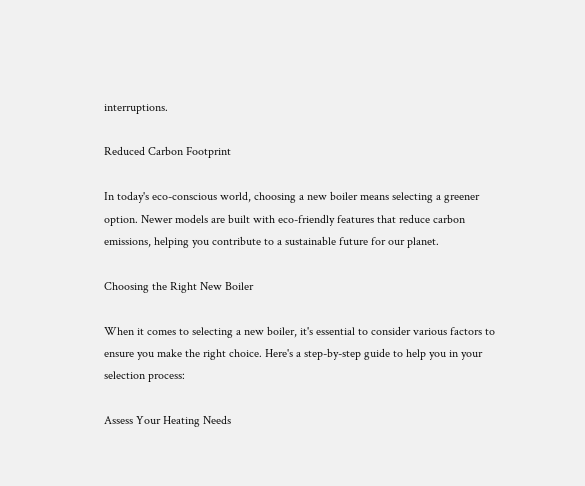interruptions.

Reduced Carbon Footprint

In today's eco-conscious world, choosing a new boiler means selecting a greener option. Newer models are built with eco-friendly features that reduce carbon emissions, helping you contribute to a sustainable future for our planet.

Choosing the Right New Boiler

When it comes to selecting a new boiler, it's essential to consider various factors to ensure you make the right choice. Here's a step-by-step guide to help you in your selection process:

Assess Your Heating Needs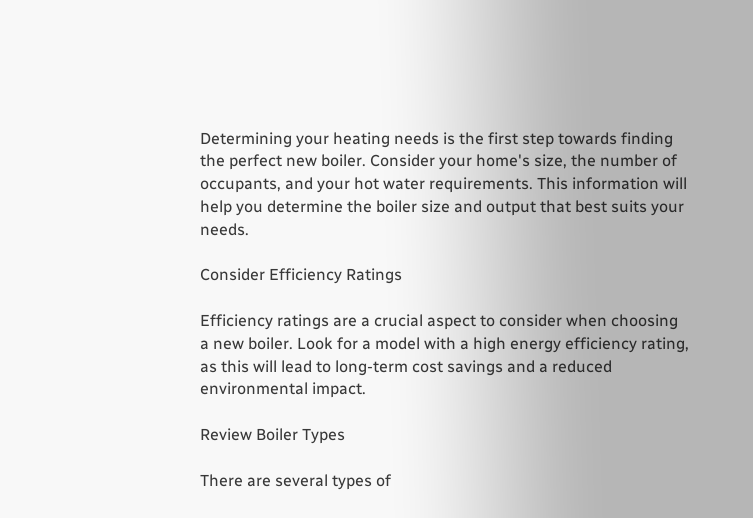Determining your heating needs is the first step towards finding the perfect new boiler. Consider your home's size, the number of occupants, and your hot water requirements. This information will help you determine the boiler size and output that best suits your needs.

Consider Efficiency Ratings

Efficiency ratings are a crucial aspect to consider when choosing a new boiler. Look for a model with a high energy efficiency rating, as this will lead to long-term cost savings and a reduced environmental impact.

Review Boiler Types

There are several types of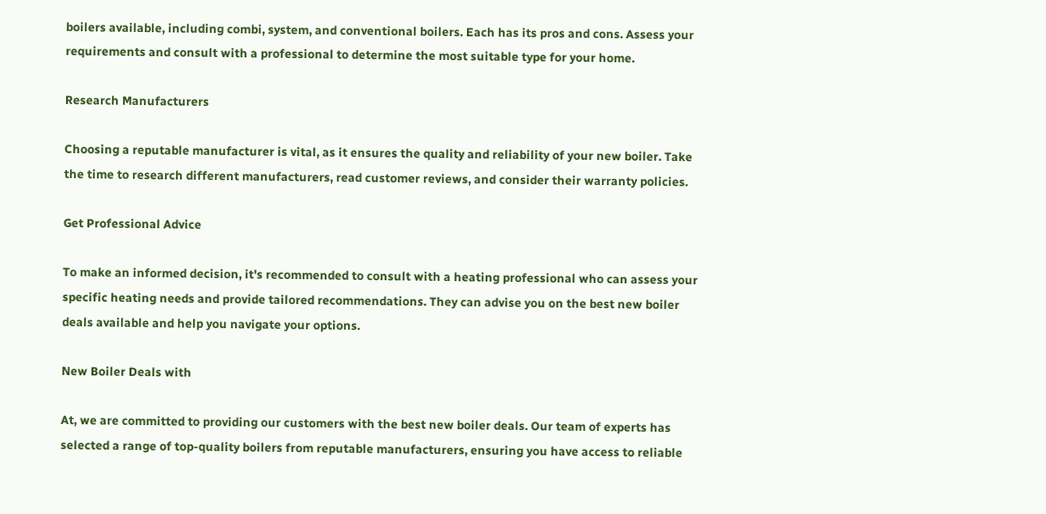boilers available, including combi, system, and conventional boilers. Each has its pros and cons. Assess your requirements and consult with a professional to determine the most suitable type for your home.

Research Manufacturers

Choosing a reputable manufacturer is vital, as it ensures the quality and reliability of your new boiler. Take the time to research different manufacturers, read customer reviews, and consider their warranty policies.

Get Professional Advice

To make an informed decision, it's recommended to consult with a heating professional who can assess your specific heating needs and provide tailored recommendations. They can advise you on the best new boiler deals available and help you navigate your options.

New Boiler Deals with

At, we are committed to providing our customers with the best new boiler deals. Our team of experts has selected a range of top-quality boilers from reputable manufacturers, ensuring you have access to reliable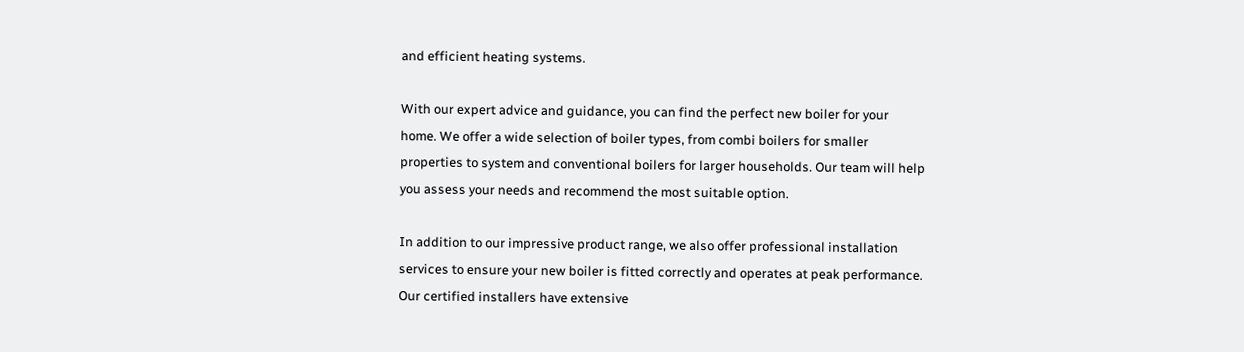and efficient heating systems.

With our expert advice and guidance, you can find the perfect new boiler for your home. We offer a wide selection of boiler types, from combi boilers for smaller properties to system and conventional boilers for larger households. Our team will help you assess your needs and recommend the most suitable option.

In addition to our impressive product range, we also offer professional installation services to ensure your new boiler is fitted correctly and operates at peak performance. Our certified installers have extensive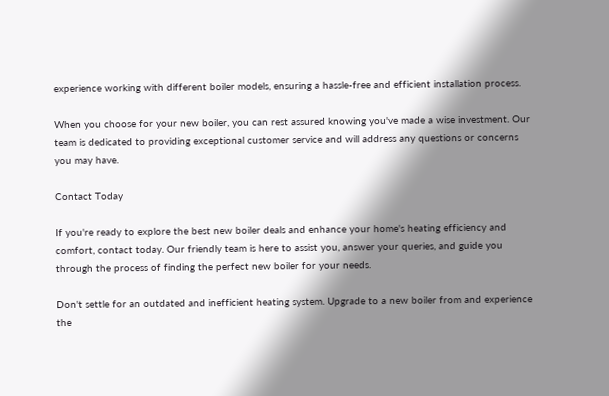experience working with different boiler models, ensuring a hassle-free and efficient installation process.

When you choose for your new boiler, you can rest assured knowing you've made a wise investment. Our team is dedicated to providing exceptional customer service and will address any questions or concerns you may have.

Contact Today

If you're ready to explore the best new boiler deals and enhance your home's heating efficiency and comfort, contact today. Our friendly team is here to assist you, answer your queries, and guide you through the process of finding the perfect new boiler for your needs.

Don't settle for an outdated and inefficient heating system. Upgrade to a new boiler from and experience the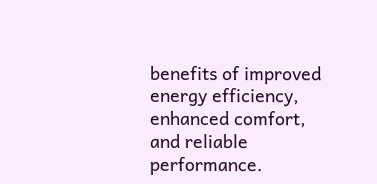benefits of improved energy efficiency, enhanced comfort, and reliable performance.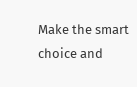Make the smart choice and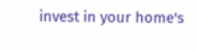invest in your home's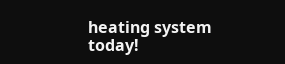heating system today!